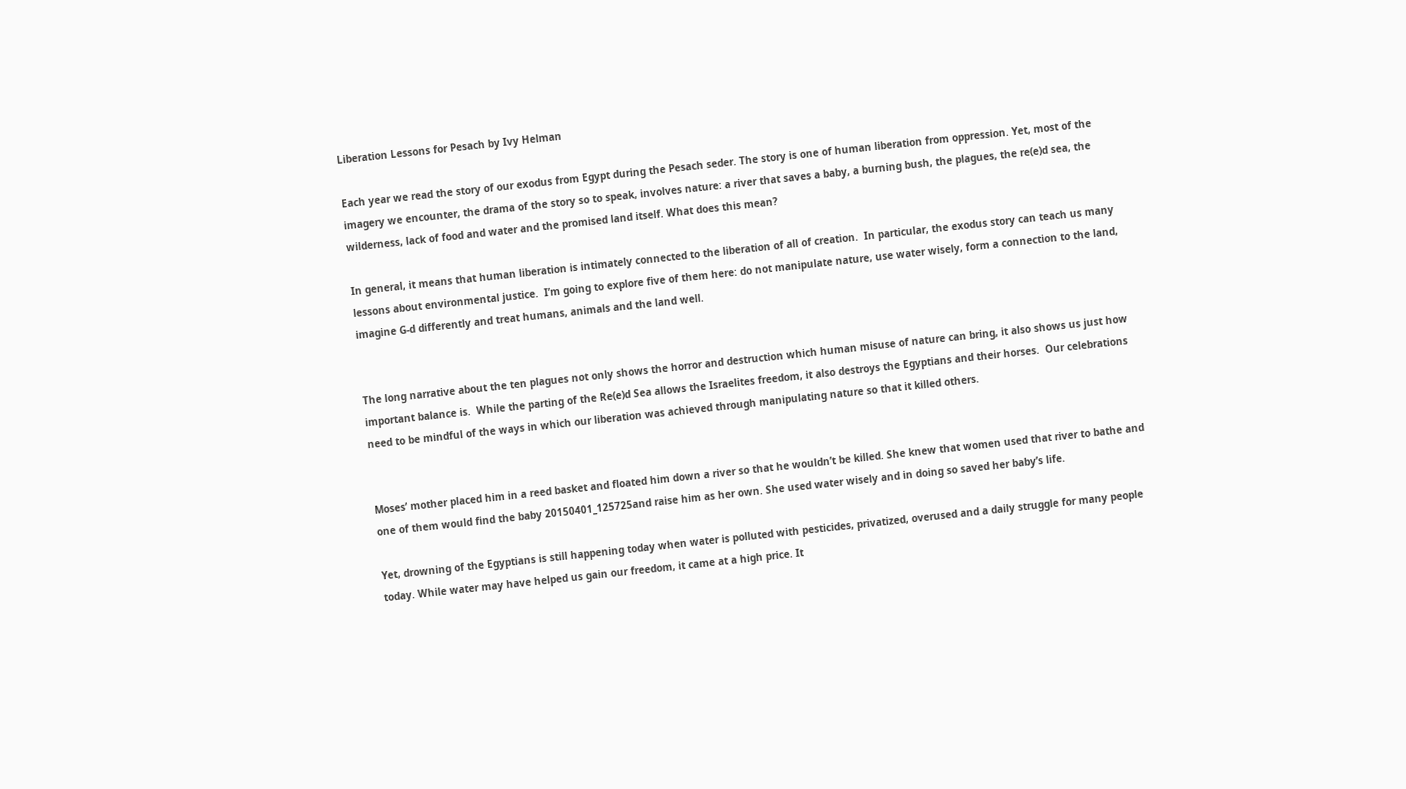Liberation Lessons for Pesach by Ivy Helman

Each year we read the story of our exodus from Egypt during the Pesach seder. The story is one of human liberation from oppression. Yet, most of the imagery we encounter, the drama of the story so to speak, involves nature: a river that saves a baby, a burning bush, the plagues, the re(e)d sea, the wilderness, lack of food and water and the promised land itself. What does this mean?

In general, it means that human liberation is intimately connected to the liberation of all of creation.  In particular, the exodus story can teach us many lessons about environmental justice.  I’m going to explore five of them here: do not manipulate nature, use water wisely, form a connection to the land, imagine G-d differently and treat humans, animals and the land well.


The long narrative about the ten plagues not only shows the horror and destruction which human misuse of nature can bring, it also shows us just how important balance is.  While the parting of the Re(e)d Sea allows the Israelites freedom, it also destroys the Egyptians and their horses.  Our celebrations need to be mindful of the ways in which our liberation was achieved through manipulating nature so that it killed others.


Moses’ mother placed him in a reed basket and floated him down a river so that he wouldn’t be killed. She knew that women used that river to bathe and one of them would find the baby 20150401_125725and raise him as her own. She used water wisely and in doing so saved her baby’s life.

Yet, drowning of the Egyptians is still happening today when water is polluted with pesticides, privatized, overused and a daily struggle for many people today. While water may have helped us gain our freedom, it came at a high price. It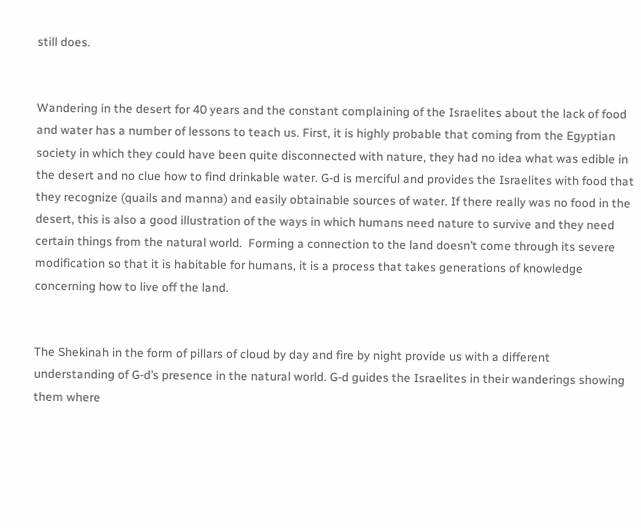still does.


Wandering in the desert for 40 years and the constant complaining of the Israelites about the lack of food and water has a number of lessons to teach us. First, it is highly probable that coming from the Egyptian society in which they could have been quite disconnected with nature, they had no idea what was edible in the desert and no clue how to find drinkable water. G-d is merciful and provides the Israelites with food that they recognize (quails and manna) and easily obtainable sources of water. If there really was no food in the desert, this is also a good illustration of the ways in which humans need nature to survive and they need certain things from the natural world.  Forming a connection to the land doesn’t come through its severe modification so that it is habitable for humans, it is a process that takes generations of knowledge concerning how to live off the land.


The Shekinah in the form of pillars of cloud by day and fire by night provide us with a different understanding of G-d’s presence in the natural world. G-d guides the Israelites in their wanderings showing them where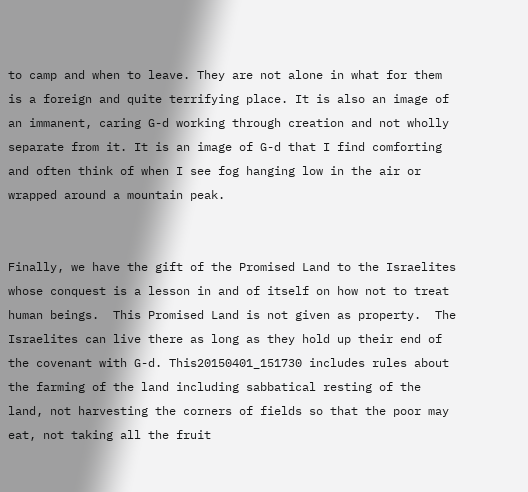to camp and when to leave. They are not alone in what for them is a foreign and quite terrifying place. It is also an image of an immanent, caring G-d working through creation and not wholly separate from it. It is an image of G-d that I find comforting and often think of when I see fog hanging low in the air or wrapped around a mountain peak.


Finally, we have the gift of the Promised Land to the Israelites whose conquest is a lesson in and of itself on how not to treat human beings.  This Promised Land is not given as property.  The Israelites can live there as long as they hold up their end of the covenant with G-d. This20150401_151730 includes rules about the farming of the land including sabbatical resting of the land, not harvesting the corners of fields so that the poor may eat, not taking all the fruit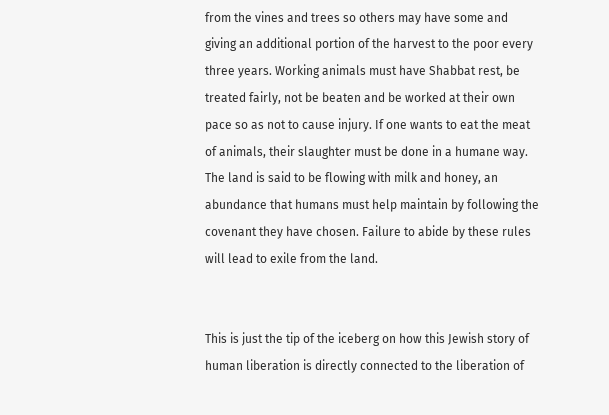from the vines and trees so others may have some and giving an additional portion of the harvest to the poor every three years. Working animals must have Shabbat rest, be treated fairly, not be beaten and be worked at their own pace so as not to cause injury. If one wants to eat the meat of animals, their slaughter must be done in a humane way. The land is said to be flowing with milk and honey, an abundance that humans must help maintain by following the covenant they have chosen. Failure to abide by these rules will lead to exile from the land.


This is just the tip of the iceberg on how this Jewish story of human liberation is directly connected to the liberation of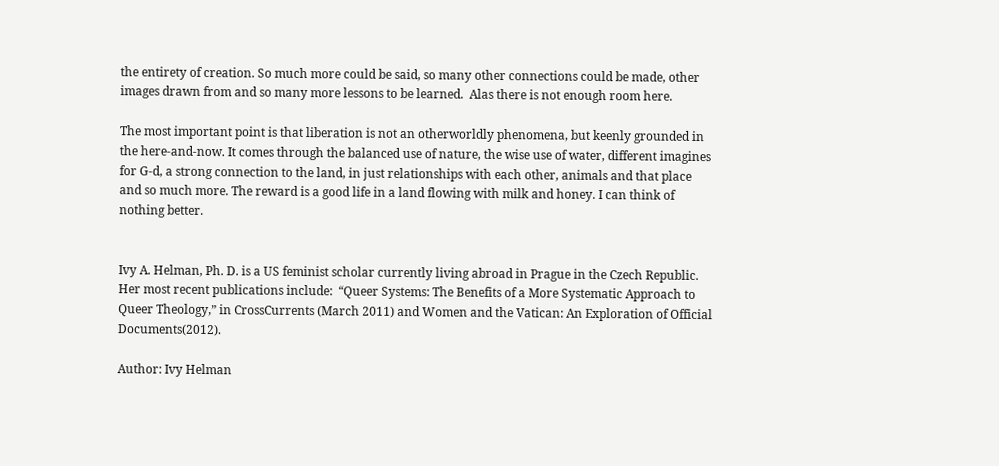the entirety of creation. So much more could be said, so many other connections could be made, other images drawn from and so many more lessons to be learned.  Alas there is not enough room here.

The most important point is that liberation is not an otherworldly phenomena, but keenly grounded in the here-and-now. It comes through the balanced use of nature, the wise use of water, different imagines for G-d, a strong connection to the land, in just relationships with each other, animals and that place and so much more. The reward is a good life in a land flowing with milk and honey. I can think of nothing better.


Ivy A. Helman, Ph. D. is a US feminist scholar currently living abroad in Prague in the Czech Republic.  Her most recent publications include:  “Queer Systems: The Benefits of a More Systematic Approach to Queer Theology,” in CrossCurrents (March 2011) and Women and the Vatican: An Exploration of Official Documents(2012).

Author: Ivy Helman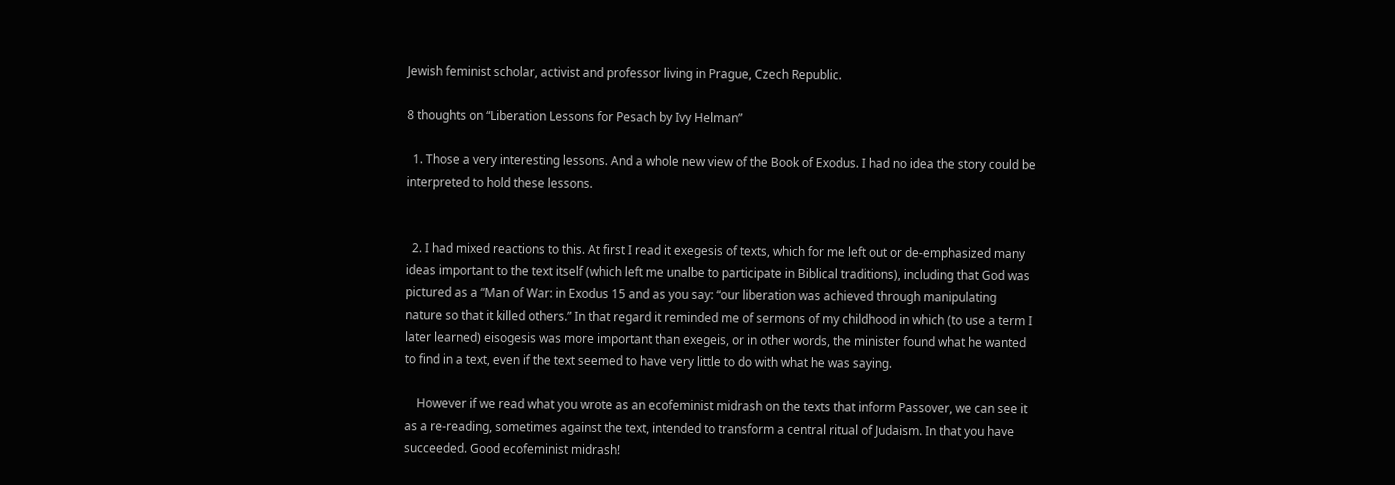Jewish feminist scholar, activist and professor living in Prague, Czech Republic.

8 thoughts on “Liberation Lessons for Pesach by Ivy Helman”

  1. Those a very interesting lessons. And a whole new view of the Book of Exodus. I had no idea the story could be interpreted to hold these lessons.


  2. I had mixed reactions to this. At first I read it exegesis of texts, which for me left out or de-emphasized many ideas important to the text itself (which left me unalbe to participate in Biblical traditions), including that God was pictured as a “Man of War: in Exodus 15 and as you say: “our liberation was achieved through manipulating nature so that it killed others.” In that regard it reminded me of sermons of my childhood in which (to use a term I later learned) eisogesis was more important than exegeis, or in other words, the minister found what he wanted to find in a text, even if the text seemed to have very little to do with what he was saying.

    However if we read what you wrote as an ecofeminist midrash on the texts that inform Passover, we can see it as a re-reading, sometimes against the text, intended to transform a central ritual of Judaism. In that you have succeeded. Good ecofeminist midrash!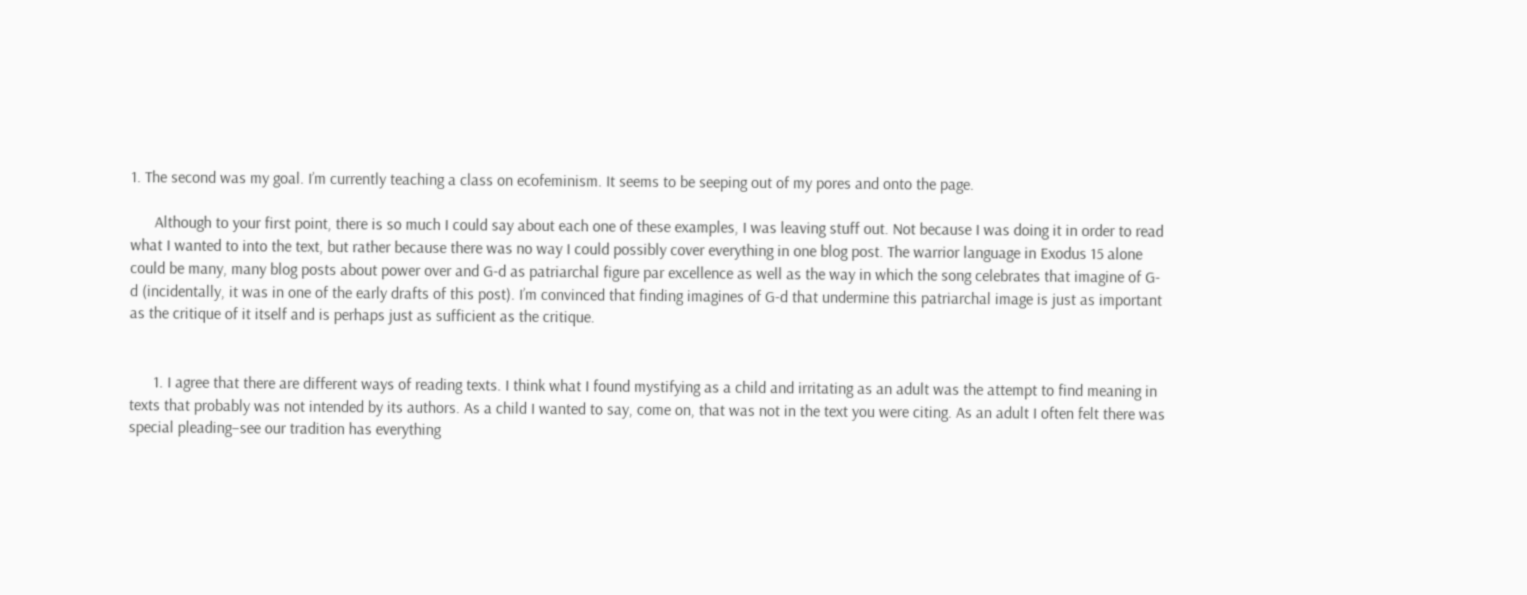1. The second was my goal. I’m currently teaching a class on ecofeminism. It seems to be seeping out of my pores and onto the page.

      Although to your first point, there is so much I could say about each one of these examples, I was leaving stuff out. Not because I was doing it in order to read what I wanted to into the text, but rather because there was no way I could possibly cover everything in one blog post. The warrior language in Exodus 15 alone could be many, many blog posts about power over and G-d as patriarchal figure par excellence as well as the way in which the song celebrates that imagine of G-d (incidentally, it was in one of the early drafts of this post). I’m convinced that finding imagines of G-d that undermine this patriarchal image is just as important as the critique of it itself and is perhaps just as sufficient as the critique.


      1. I agree that there are different ways of reading texts. I think what I found mystifying as a child and irritating as an adult was the attempt to find meaning in texts that probably was not intended by its authors. As a child I wanted to say, come on, that was not in the text you were citing. As an adult I often felt there was special pleading–see our tradition has everything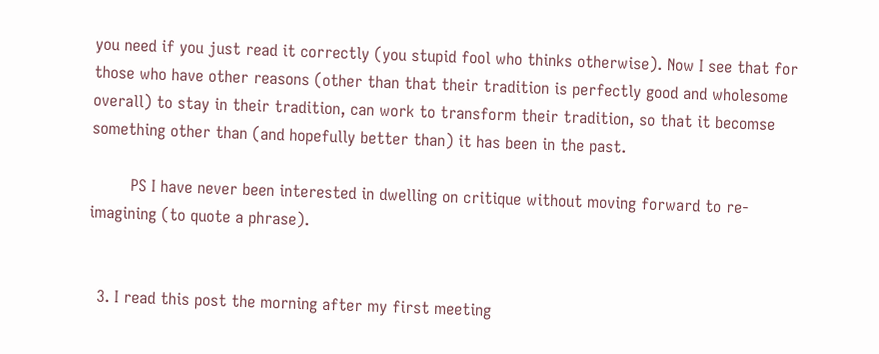you need if you just read it correctly (you stupid fool who thinks otherwise). Now I see that for those who have other reasons (other than that their tradition is perfectly good and wholesome overall) to stay in their tradition, can work to transform their tradition, so that it becomse something other than (and hopefully better than) it has been in the past.

        PS I have never been interested in dwelling on critique without moving forward to re-imagining (to quote a phrase).


  3. I read this post the morning after my first meeting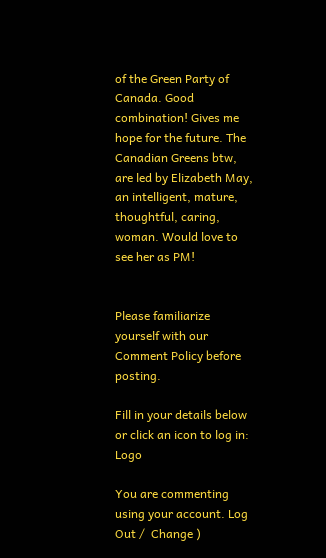of the Green Party of Canada. Good combination! Gives me hope for the future. The Canadian Greens btw, are led by Elizabeth May, an intelligent, mature, thoughtful, caring, woman. Would love to see her as PM!


Please familiarize yourself with our Comment Policy before posting.

Fill in your details below or click an icon to log in: Logo

You are commenting using your account. Log Out /  Change )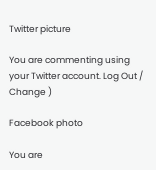Twitter picture

You are commenting using your Twitter account. Log Out /  Change )

Facebook photo

You are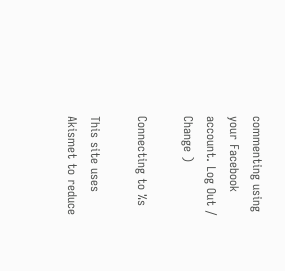commenting using your Facebook account. Log Out /  Change )

Connecting to %s

This site uses Akismet to reduce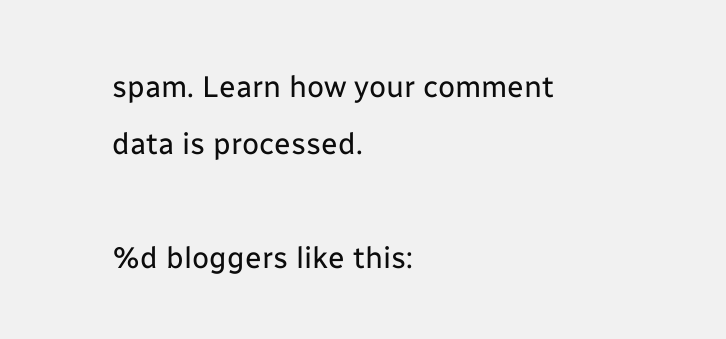spam. Learn how your comment data is processed.

%d bloggers like this: